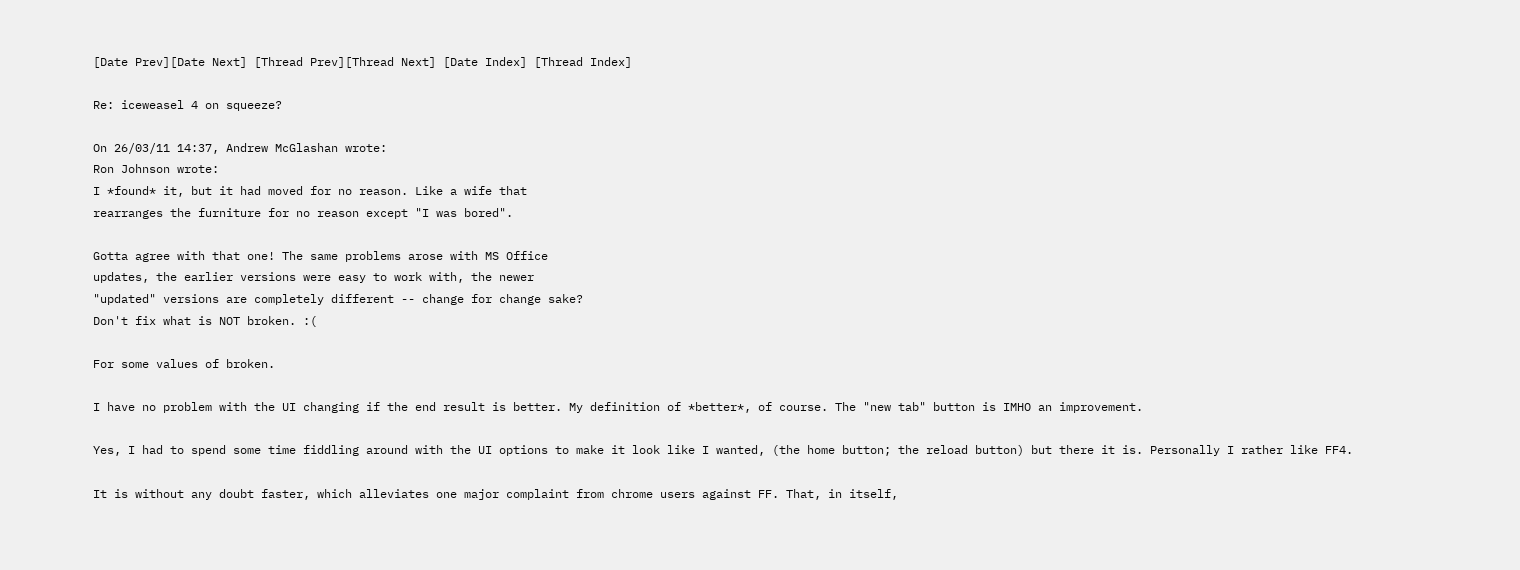[Date Prev][Date Next] [Thread Prev][Thread Next] [Date Index] [Thread Index]

Re: iceweasel 4 on squeeze?

On 26/03/11 14:37, Andrew McGlashan wrote:
Ron Johnson wrote:
I *found* it, but it had moved for no reason. Like a wife that
rearranges the furniture for no reason except "I was bored".

Gotta agree with that one! The same problems arose with MS Office
updates, the earlier versions were easy to work with, the newer
"updated" versions are completely different -- change for change sake?
Don't fix what is NOT broken. :(

For some values of broken.

I have no problem with the UI changing if the end result is better. My definition of *better*, of course. The "new tab" button is IMHO an improvement.

Yes, I had to spend some time fiddling around with the UI options to make it look like I wanted, (the home button; the reload button) but there it is. Personally I rather like FF4.

It is without any doubt faster, which alleviates one major complaint from chrome users against FF. That, in itself,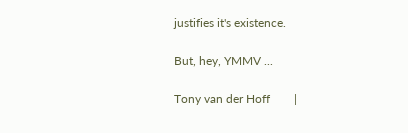justifies it's existence.

But, hey, YMMV ...

Tony van der Hoff        |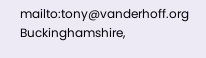mailto:tony@vanderhoff.org
Buckinghamshire,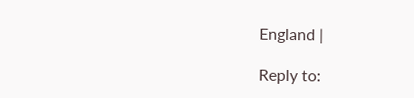England |

Reply to: